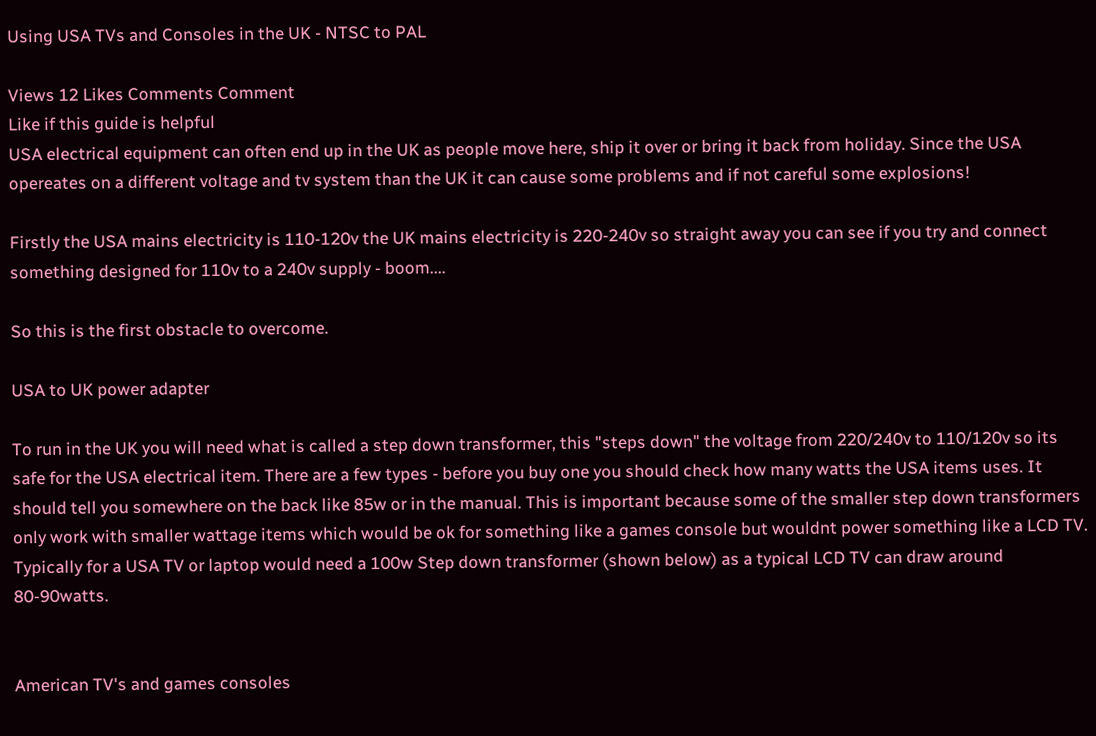Using USA TVs and Consoles in the UK - NTSC to PAL

Views 12 Likes Comments Comment
Like if this guide is helpful
USA electrical equipment can often end up in the UK as people move here, ship it over or bring it back from holiday. Since the USA opereates on a different voltage and tv system than the UK it can cause some problems and if not careful some explosions!

Firstly the USA mains electricity is 110-120v the UK mains electricity is 220-240v so straight away you can see if you try and connect something designed for 110v to a 240v supply - boom....

So this is the first obstacle to overcome.

USA to UK power adapter

To run in the UK you will need what is called a step down transformer, this "steps down" the voltage from 220/240v to 110/120v so its safe for the USA electrical item. There are a few types - before you buy one you should check how many watts the USA items uses. It should tell you somewhere on the back like 85w or in the manual. This is important because some of the smaller step down transformers only work with smaller wattage items which would be ok for something like a games console but wouldnt power something like a LCD TV. Typically for a USA TV or laptop would need a 100w Step down transformer (shown below) as a typical LCD TV can draw around 80-90watts.


American TV's and games consoles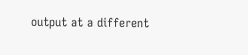output at a different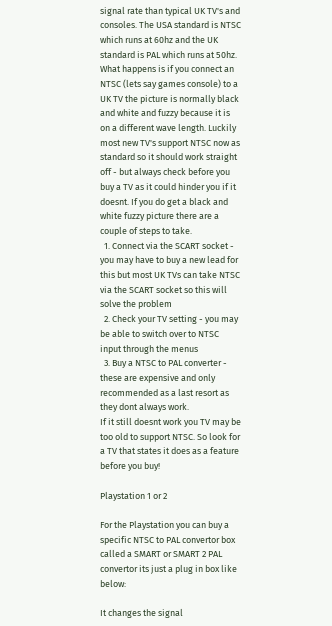signal rate than typical UK TV's and consoles. The USA standard is NTSC which runs at 60hz and the UK standard is PAL which runs at 50hz. What happens is if you connect an NTSC (lets say games console) to a UK TV the picture is normally black and white and fuzzy because it is on a different wave length. Luckily most new TV's support NTSC now as standard so it should work straight off - but always check before you buy a TV as it could hinder you if it doesnt. If you do get a black and white fuzzy picture there are a couple of steps to take.
  1. Connect via the SCART socket - you may have to buy a new lead for this but most UK TVs can take NTSC via the SCART socket so this will solve the problem
  2. Check your TV setting - you may be able to switch over to NTSC input through the menus
  3. Buy a NTSC to PAL converter - these are expensive and only recommended as a last resort as they dont always work.
If it still doesnt work you TV may be too old to support NTSC. So look for a TV that states it does as a feature before you buy!

Playstation 1 or 2

For the Playstation you can buy a specific NTSC to PAL convertor box called a SMART or SMART 2 PAL convertor its just a plug in box like below:

It changes the signal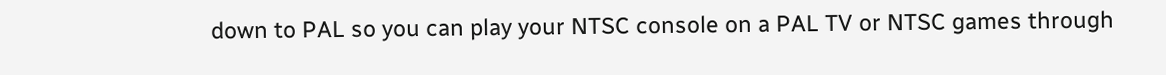down to PAL so you can play your NTSC console on a PAL TV or NTSC games through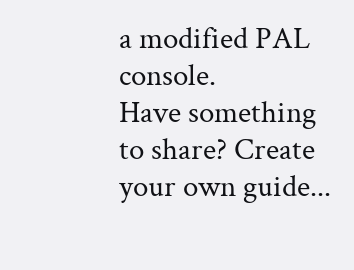a modified PAL console.
Have something to share? Create your own guide...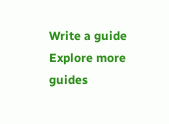Write a guide
Explore more guides